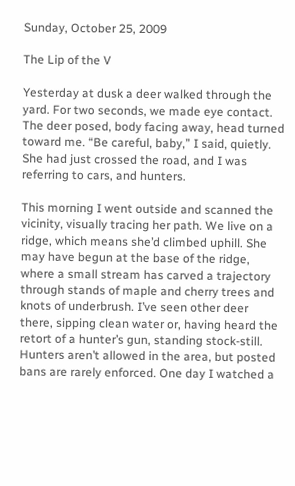Sunday, October 25, 2009

The Lip of the V

Yesterday at dusk a deer walked through the yard. For two seconds, we made eye contact. The deer posed, body facing away, head turned toward me. “Be careful, baby,” I said, quietly. She had just crossed the road, and I was referring to cars, and hunters.

This morning I went outside and scanned the vicinity, visually tracing her path. We live on a ridge, which means she’d climbed uphill. She may have begun at the base of the ridge, where a small stream has carved a trajectory through stands of maple and cherry trees and knots of underbrush. I’ve seen other deer there, sipping clean water or, having heard the retort of a hunter’s gun, standing stock-still. Hunters aren’t allowed in the area, but posted bans are rarely enforced. One day I watched a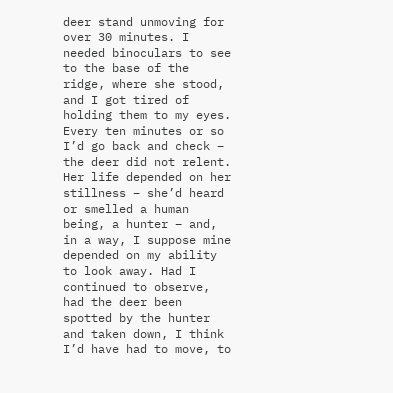deer stand unmoving for over 30 minutes. I needed binoculars to see to the base of the ridge, where she stood, and I got tired of holding them to my eyes. Every ten minutes or so I’d go back and check – the deer did not relent. Her life depended on her stillness – she’d heard or smelled a human being, a hunter – and, in a way, I suppose mine depended on my ability to look away. Had I continued to observe, had the deer been spotted by the hunter and taken down, I think I’d have had to move, to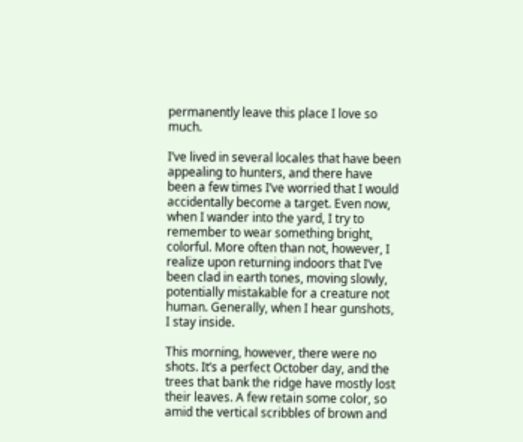permanently leave this place I love so much.

I’ve lived in several locales that have been appealing to hunters, and there have been a few times I’ve worried that I would accidentally become a target. Even now, when I wander into the yard, I try to remember to wear something bright, colorful. More often than not, however, I realize upon returning indoors that I’ve been clad in earth tones, moving slowly, potentially mistakable for a creature not human. Generally, when I hear gunshots, I stay inside.

This morning, however, there were no shots. It’s a perfect October day, and the trees that bank the ridge have mostly lost their leaves. A few retain some color, so amid the vertical scribbles of brown and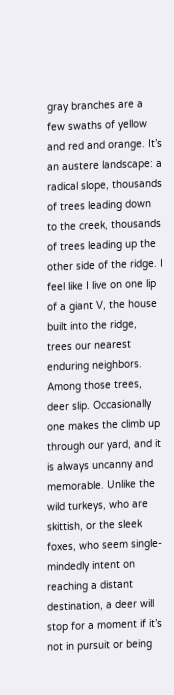gray branches are a few swaths of yellow and red and orange. It’s an austere landscape: a radical slope, thousands of trees leading down to the creek, thousands of trees leading up the other side of the ridge. I feel like I live on one lip of a giant V, the house built into the ridge, trees our nearest enduring neighbors. Among those trees, deer slip. Occasionally one makes the climb up through our yard, and it is always uncanny and memorable. Unlike the wild turkeys, who are skittish, or the sleek foxes, who seem single-mindedly intent on reaching a distant destination, a deer will stop for a moment if it’s not in pursuit or being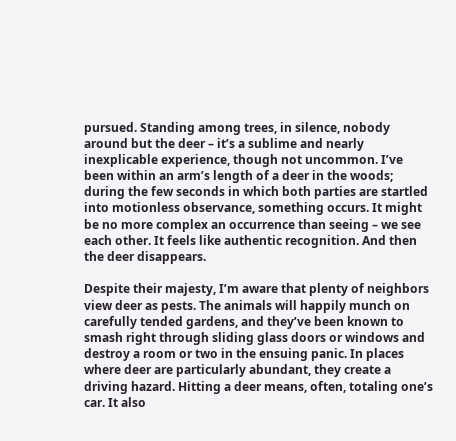pursued. Standing among trees, in silence, nobody around but the deer – it’s a sublime and nearly inexplicable experience, though not uncommon. I’ve been within an arm’s length of a deer in the woods; during the few seconds in which both parties are startled into motionless observance, something occurs. It might be no more complex an occurrence than seeing – we see each other. It feels like authentic recognition. And then the deer disappears.

Despite their majesty, I’m aware that plenty of neighbors view deer as pests. The animals will happily munch on carefully tended gardens, and they’ve been known to smash right through sliding glass doors or windows and destroy a room or two in the ensuing panic. In places where deer are particularly abundant, they create a driving hazard. Hitting a deer means, often, totaling one’s car. It also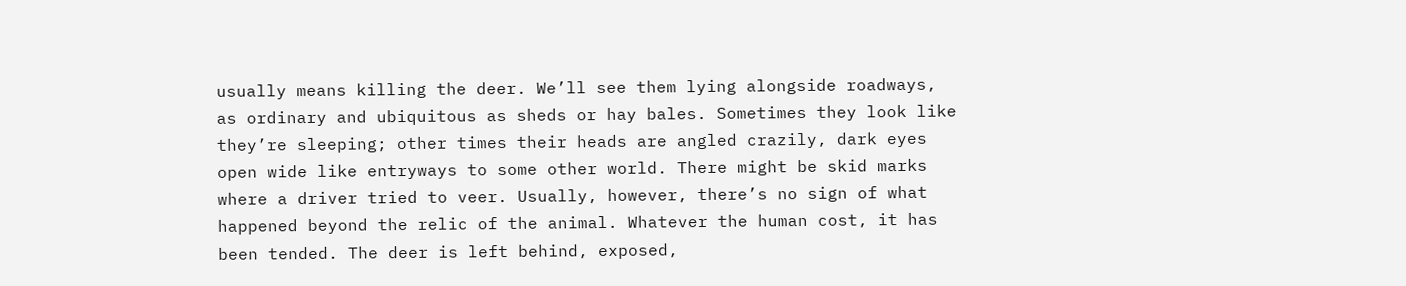usually means killing the deer. We’ll see them lying alongside roadways, as ordinary and ubiquitous as sheds or hay bales. Sometimes they look like they’re sleeping; other times their heads are angled crazily, dark eyes open wide like entryways to some other world. There might be skid marks where a driver tried to veer. Usually, however, there’s no sign of what happened beyond the relic of the animal. Whatever the human cost, it has been tended. The deer is left behind, exposed,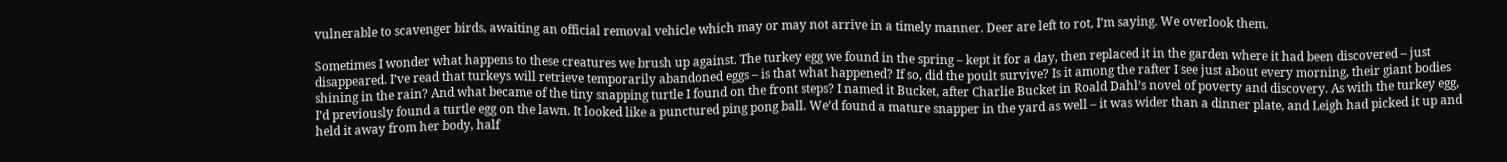vulnerable to scavenger birds, awaiting an official removal vehicle which may or may not arrive in a timely manner. Deer are left to rot, I’m saying. We overlook them.

Sometimes I wonder what happens to these creatures we brush up against. The turkey egg we found in the spring – kept it for a day, then replaced it in the garden where it had been discovered – just disappeared. I’ve read that turkeys will retrieve temporarily abandoned eggs – is that what happened? If so, did the poult survive? Is it among the rafter I see just about every morning, their giant bodies shining in the rain? And what became of the tiny snapping turtle I found on the front steps? I named it Bucket, after Charlie Bucket in Roald Dahl’s novel of poverty and discovery. As with the turkey egg, I’d previously found a turtle egg on the lawn. It looked like a punctured ping pong ball. We’d found a mature snapper in the yard as well – it was wider than a dinner plate, and Leigh had picked it up and held it away from her body, half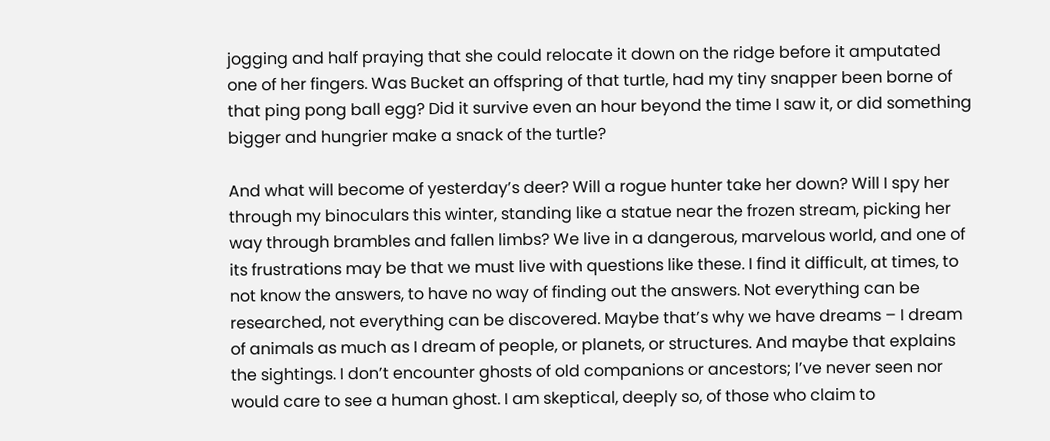jogging and half praying that she could relocate it down on the ridge before it amputated one of her fingers. Was Bucket an offspring of that turtle, had my tiny snapper been borne of that ping pong ball egg? Did it survive even an hour beyond the time I saw it, or did something bigger and hungrier make a snack of the turtle?

And what will become of yesterday’s deer? Will a rogue hunter take her down? Will I spy her through my binoculars this winter, standing like a statue near the frozen stream, picking her way through brambles and fallen limbs? We live in a dangerous, marvelous world, and one of its frustrations may be that we must live with questions like these. I find it difficult, at times, to not know the answers, to have no way of finding out the answers. Not everything can be researched, not everything can be discovered. Maybe that’s why we have dreams – I dream of animals as much as I dream of people, or planets, or structures. And maybe that explains the sightings. I don’t encounter ghosts of old companions or ancestors; I’ve never seen nor would care to see a human ghost. I am skeptical, deeply so, of those who claim to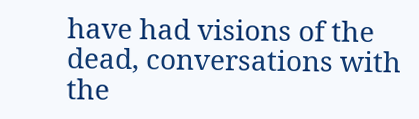have had visions of the dead, conversations with the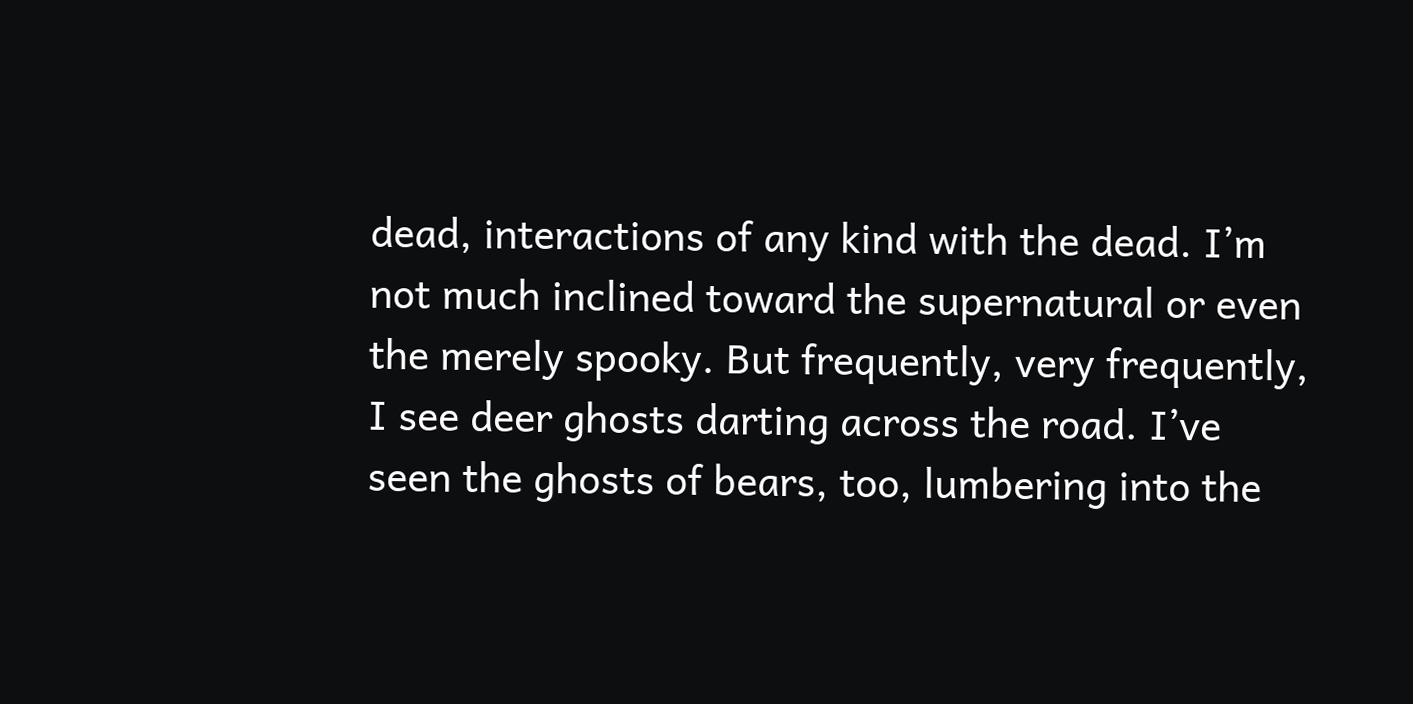dead, interactions of any kind with the dead. I’m not much inclined toward the supernatural or even the merely spooky. But frequently, very frequently, I see deer ghosts darting across the road. I’ve seen the ghosts of bears, too, lumbering into the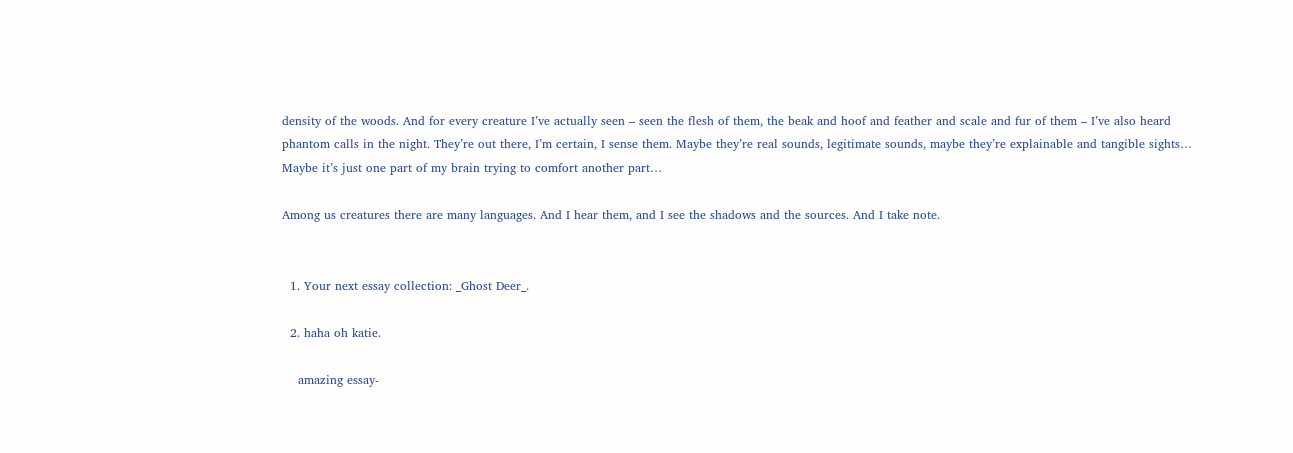density of the woods. And for every creature I’ve actually seen – seen the flesh of them, the beak and hoof and feather and scale and fur of them – I’ve also heard phantom calls in the night. They’re out there, I’m certain, I sense them. Maybe they’re real sounds, legitimate sounds, maybe they’re explainable and tangible sights… Maybe it’s just one part of my brain trying to comfort another part…

Among us creatures there are many languages. And I hear them, and I see the shadows and the sources. And I take note.


  1. Your next essay collection: _Ghost Deer_.

  2. haha oh katie.

    amazing essay-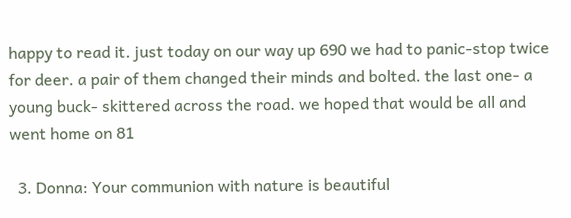happy to read it. just today on our way up 690 we had to panic-stop twice for deer. a pair of them changed their minds and bolted. the last one- a young buck- skittered across the road. we hoped that would be all and went home on 81

  3. Donna: Your communion with nature is beautiful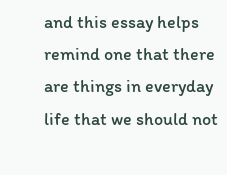and this essay helps remind one that there are things in everyday life that we should not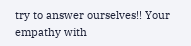try to answer ourselves!! Your empathy with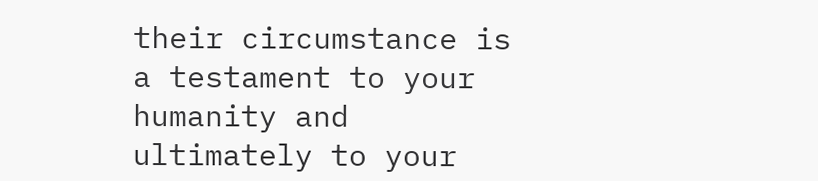their circumstance is a testament to your humanity and ultimately to your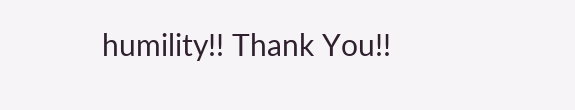humility!! Thank You!!